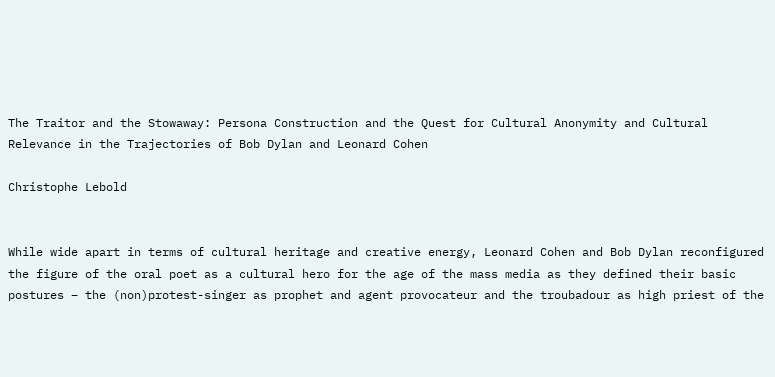The Traitor and the Stowaway: Persona Construction and the Quest for Cultural Anonymity and Cultural Relevance in the Trajectories of Bob Dylan and Leonard Cohen

Christophe Lebold


While wide apart in terms of cultural heritage and creative energy, Leonard Cohen and Bob Dylan reconfigured the figure of the oral poet as a cultural hero for the age of the mass media as they defined their basic postures – the (non)protest-singer as prophet and agent provocateur and the troubadour as high priest of the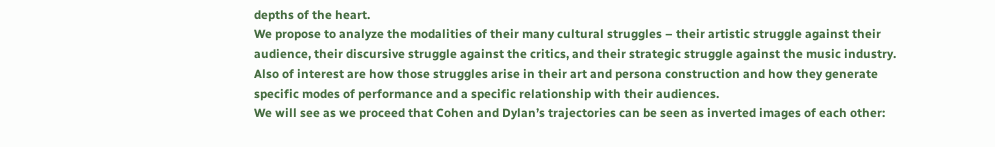depths of the heart.
We propose to analyze the modalities of their many cultural struggles – their artistic struggle against their audience, their discursive struggle against the critics, and their strategic struggle against the music industry. Also of interest are how those struggles arise in their art and persona construction and how they generate specific modes of performance and a specific relationship with their audiences.
We will see as we proceed that Cohen and Dylan’s trajectories can be seen as inverted images of each other: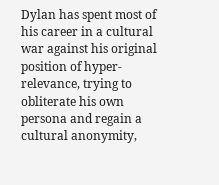Dylan has spent most of his career in a cultural war against his original position of hyper-relevance, trying to obliterate his own persona and regain a cultural anonymity,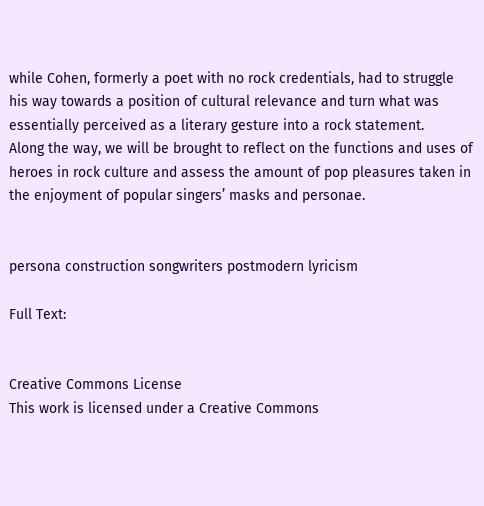while Cohen, formerly a poet with no rock credentials, had to struggle his way towards a position of cultural relevance and turn what was essentially perceived as a literary gesture into a rock statement.
Along the way, we will be brought to reflect on the functions and uses of heroes in rock culture and assess the amount of pop pleasures taken in the enjoyment of popular singers’ masks and personae.


persona construction songwriters postmodern lyricism

Full Text:


Creative Commons License
This work is licensed under a Creative Commons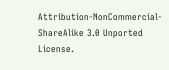Attribution-NonCommercial-ShareAlike 3.0 Unported License.